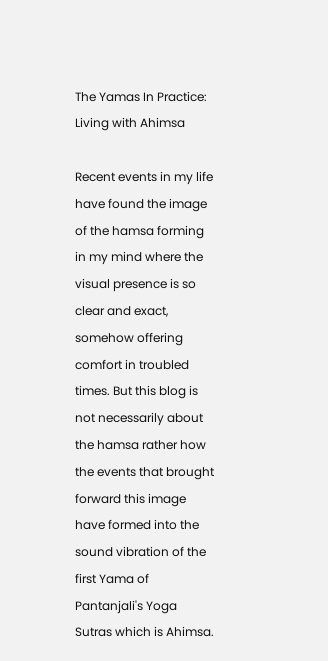The Yamas In Practice: Living with Ahimsa

Recent events in my life have found the image of the hamsa forming in my mind where the visual presence is so clear and exact, somehow offering comfort in troubled times. But this blog is not necessarily about the hamsa rather how the events that brought forward this image have formed into the sound vibration of the first Yama of Pantanjali's Yoga Sutras which is Ahimsa.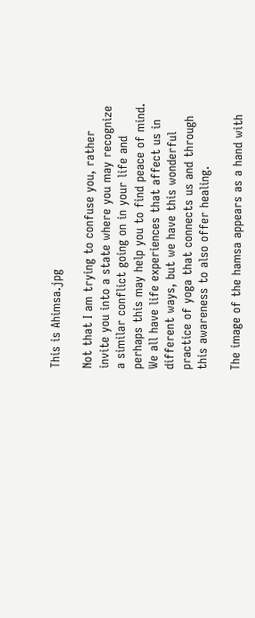This is Ahimsa.jpg

Not that I am trying to confuse you, rather invite you into a state where you may recognize a similar conflict going on in your life and perhaps this may help you to find peace of mind. We all have life experiences that affect us in different ways, but we have this wonderful practice of yoga that connects us and through this awareness to also offer healing.

The image of the hamsa appears as a hand with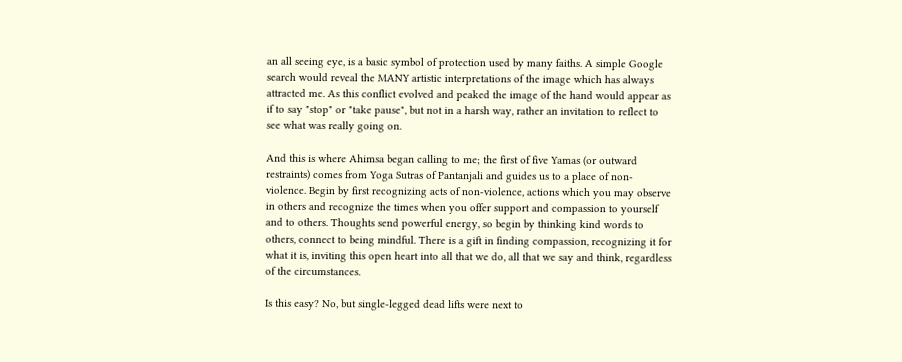an all seeing eye, is a basic symbol of protection used by many faiths. A simple Google search would reveal the MANY artistic interpretations of the image which has always attracted me. As this conflict evolved and peaked the image of the hand would appear as if to say "stop" or "take pause", but not in a harsh way, rather an invitation to reflect to see what was really going on.

And this is where Ahimsa began calling to me; the first of five Yamas (or outward restraints) comes from Yoga Sutras of Pantanjali and guides us to a place of non-violence. Begin by first recognizing acts of non-violence, actions which you may observe in others and recognize the times when you offer support and compassion to yourself and to others. Thoughts send powerful energy, so begin by thinking kind words to others, connect to being mindful. There is a gift in finding compassion, recognizing it for what it is, inviting this open heart into all that we do, all that we say and think, regardless of the circumstances.

Is this easy? No, but single-legged dead lifts were next to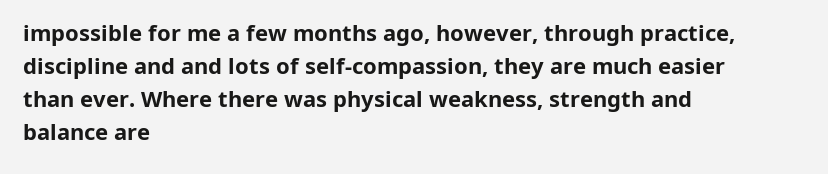impossible for me a few months ago, however, through practice, discipline and and lots of self-compassion, they are much easier than ever. Where there was physical weakness, strength and balance are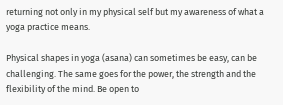returning not only in my physical self but my awareness of what a yoga practice means.

Physical shapes in yoga (asana) can sometimes be easy, can be challenging. The same goes for the power, the strength and the flexibility of the mind. Be open to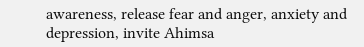awareness, release fear and anger, anxiety and depression, invite Ahimsa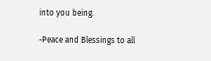into you being.

-Peace and Blessings to all